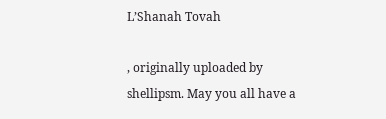L’Shanah Tovah

, originally uploaded by shellipsm. May you all have a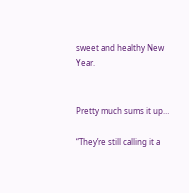sweet and healthy New Year.


Pretty much sums it up…

“They’re still calling it a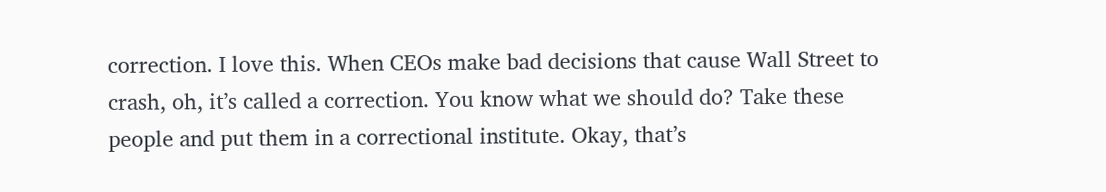correction. I love this. When CEOs make bad decisions that cause Wall Street to crash, oh, it’s called a correction. You know what we should do? Take these people and put them in a correctional institute. Okay, that’s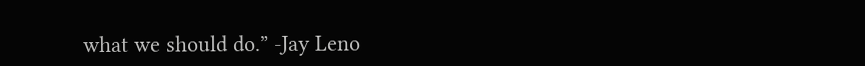what we should do.” -Jay Leno